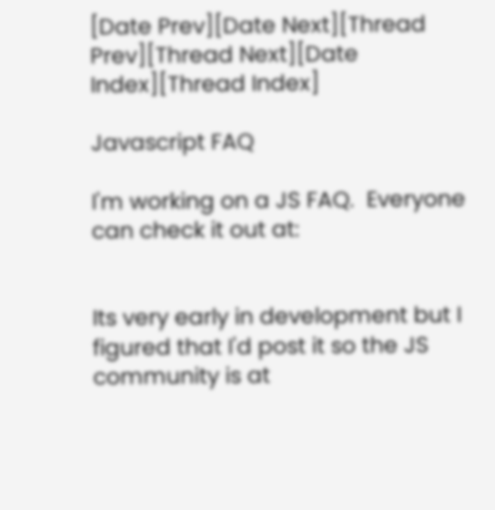[Date Prev][Date Next][Thread Prev][Thread Next][Date Index][Thread Index]

Javascript FAQ

I'm working on a JS FAQ.  Everyone can check it out at:


Its very early in development but I figured that I'd post it so the JS
community is at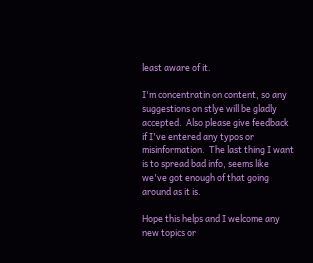least aware of it.

I'm concentratin on content, so any suggestions on stlye will be gladly
accepted.  Also please give feedback if I've entered any typos or
misinformation.  The last thing I want is to spread bad info, seems like
we've got enough of that going around as it is.

Hope this helps and I welcome any new topics or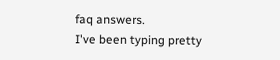faq answers.
I've been typing pretty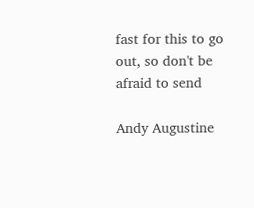fast for this to go out, so don't be afraid to send

Andy Augustine